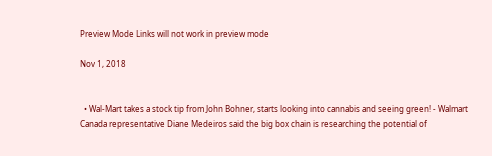Preview Mode Links will not work in preview mode

Nov 1, 2018


  • Wal-Mart takes a stock tip from John Bohner, starts looking into cannabis and seeing green! - Walmart Canada representative Diane Medeiros said the big box chain is researching the potential of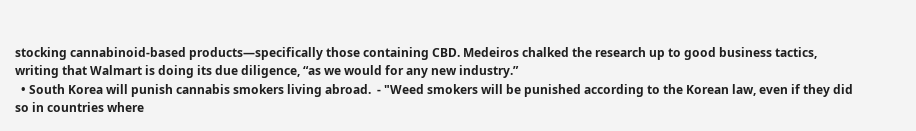stocking cannabinoid-based products—specifically those containing CBD. Medeiros chalked the research up to good business tactics, writing that Walmart is doing its due diligence, “as we would for any new industry.”
  • South Korea will punish cannabis smokers living abroad.  - "Weed smokers will be punished according to the Korean law, even if they did so in countries where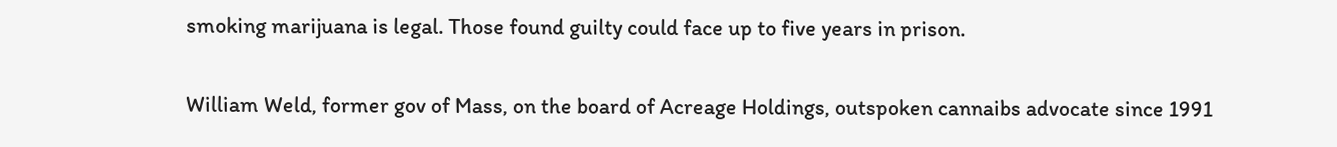smoking marijuana is legal. Those found guilty could face up to five years in prison.


William Weld, former gov of Mass, on the board of Acreage Holdings, outspoken cannaibs advocate since 1991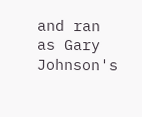and ran as Gary Johnson's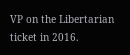VP on the Libertarian ticket in 2016.